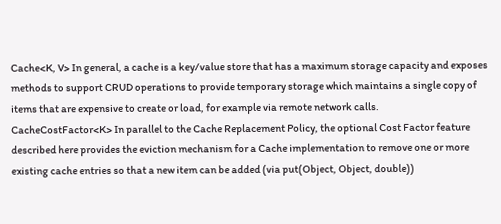Cache<K, V> In general, a cache is a key/value store that has a maximum storage capacity and exposes methods to support CRUD operations to provide temporary storage which maintains a single copy of items that are expensive to create or load, for example via remote network calls.
CacheCostFactor<K> In parallel to the Cache Replacement Policy, the optional Cost Factor feature described here provides the eviction mechanism for a Cache implementation to remove one or more existing cache entries so that a new item can be added (via put(Object, Object, double))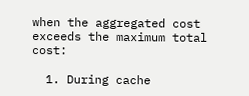when the aggregated cost exceeds the maximum total cost:

  1. During cache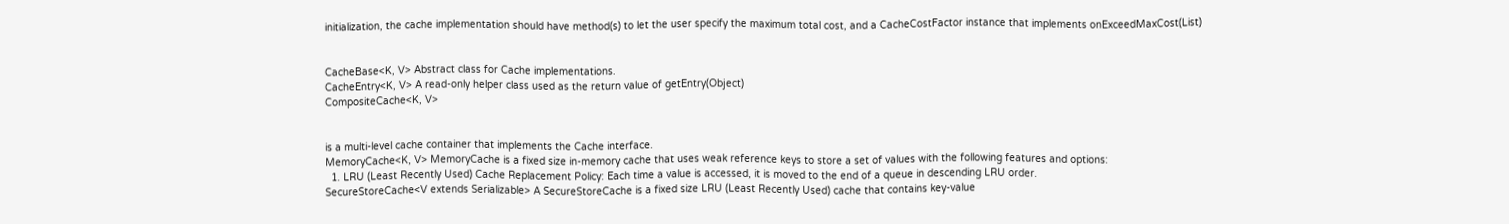initialization, the cache implementation should have method(s) to let the user specify the maximum total cost, and a CacheCostFactor instance that implements onExceedMaxCost(List)


CacheBase<K, V> Abstract class for Cache implementations.
CacheEntry<K, V> A read-only helper class used as the return value of getEntry(Object)
CompositeCache<K, V>


is a multi-level cache container that implements the Cache interface.
MemoryCache<K, V> MemoryCache is a fixed size in-memory cache that uses weak reference keys to store a set of values with the following features and options:
  1. LRU (Least Recently Used) Cache Replacement Policy: Each time a value is accessed, it is moved to the end of a queue in descending LRU order.
SecureStoreCache<V extends Serializable> A SecureStoreCache is a fixed size LRU (Least Recently Used) cache that contains key-value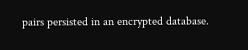pairs persisted in an encrypted database.